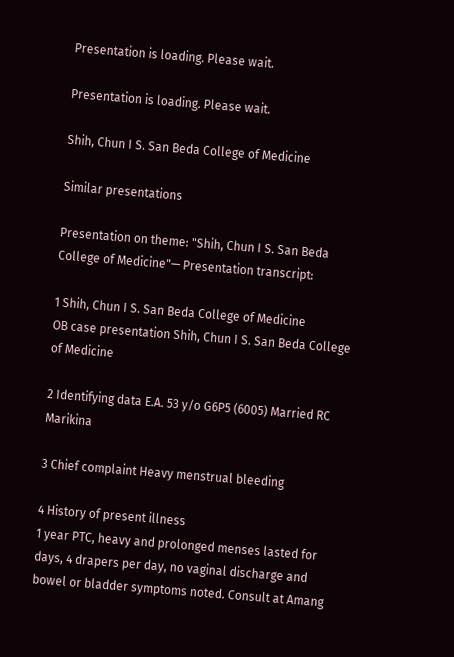Presentation is loading. Please wait.

Presentation is loading. Please wait.

Shih, Chun I S. San Beda College of Medicine

Similar presentations

Presentation on theme: "Shih, Chun I S. San Beda College of Medicine"— Presentation transcript:

1 Shih, Chun I S. San Beda College of Medicine
OB case presentation Shih, Chun I S. San Beda College of Medicine

2 Identifying data E.A. 53 y/o G6P5 (6005) Married RC Marikina

3 Chief complaint Heavy menstrual bleeding

4 History of present illness
1 year PTC, heavy and prolonged menses lasted for days, 4 drapers per day, no vaginal discharge and bowel or bladder symptoms noted. Consult at Amang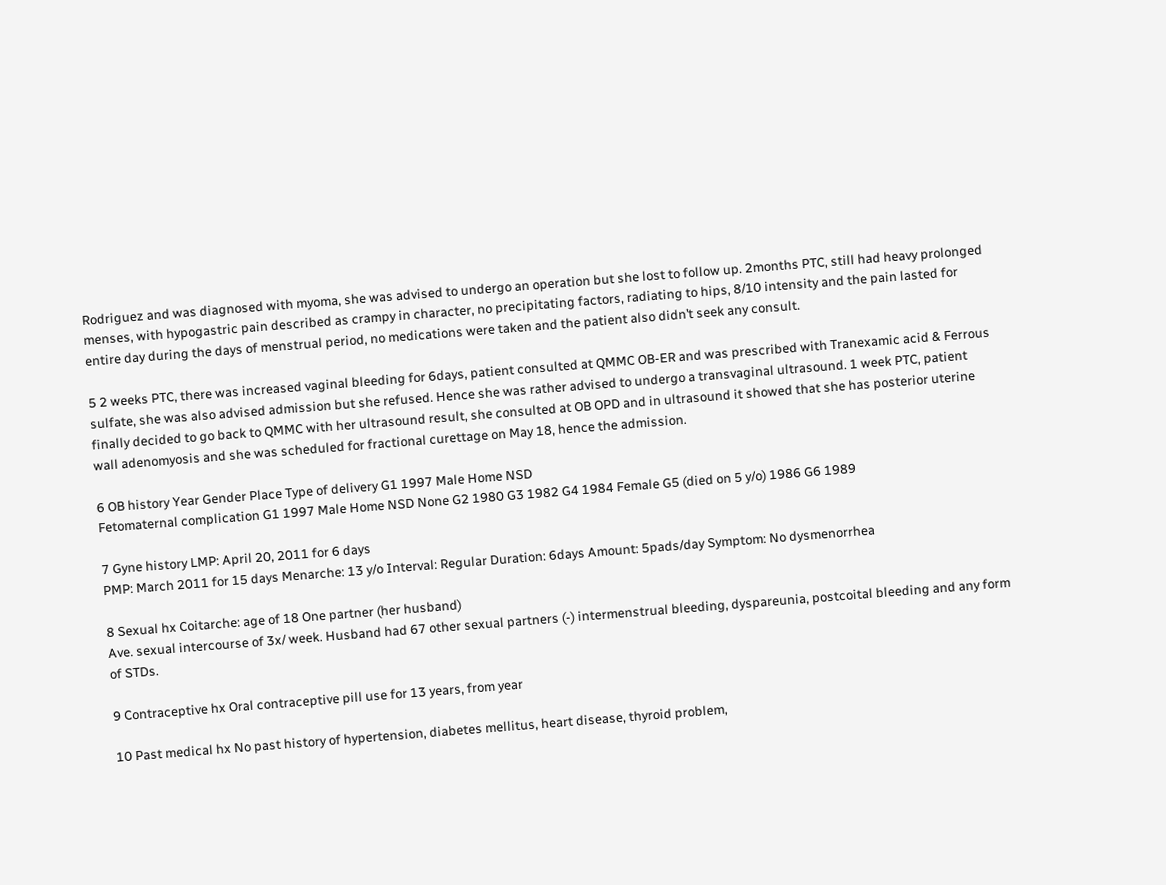Rodriguez and was diagnosed with myoma, she was advised to undergo an operation but she lost to follow up. 2months PTC, still had heavy prolonged menses, with hypogastric pain described as crampy in character, no precipitating factors, radiating to hips, 8/10 intensity and the pain lasted for entire day during the days of menstrual period, no medications were taken and the patient also didn’t seek any consult.

5 2 weeks PTC, there was increased vaginal bleeding for 6days, patient consulted at QMMC OB-ER and was prescribed with Tranexamic acid & Ferrous sulfate, she was also advised admission but she refused. Hence she was rather advised to undergo a transvaginal ultrasound. 1 week PTC, patient finally decided to go back to QMMC with her ultrasound result, she consulted at OB OPD and in ultrasound it showed that she has posterior uterine wall adenomyosis and she was scheduled for fractional curettage on May 18, hence the admission.

6 OB history Year Gender Place Type of delivery G1 1997 Male Home NSD
Fetomaternal complication G1 1997 Male Home NSD None G2 1980 G3 1982 G4 1984 Female G5 (died on 5 y/o) 1986 G6 1989

7 Gyne history LMP: April 20, 2011 for 6 days
PMP: March 2011 for 15 days Menarche: 13 y/o Interval: Regular Duration: 6days Amount: 5pads/day Symptom: No dysmenorrhea

8 Sexual hx Coitarche: age of 18 One partner (her husband)
Ave. sexual intercourse of 3x/ week. Husband had 67 other sexual partners (-) intermenstrual bleeding, dyspareunia, postcoital bleeding and any form of STDs.

9 Contraceptive hx Oral contraceptive pill use for 13 years, from year

10 Past medical hx No past history of hypertension, diabetes mellitus, heart disease, thyroid problem,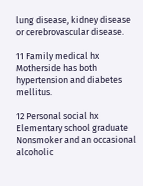lung disease, kidney disease or cerebrovascular disease.

11 Family medical hx Motherside has both hypertension and diabetes mellitus.

12 Personal social hx Elementary school graduate
Nonsmoker and an occasional alcoholic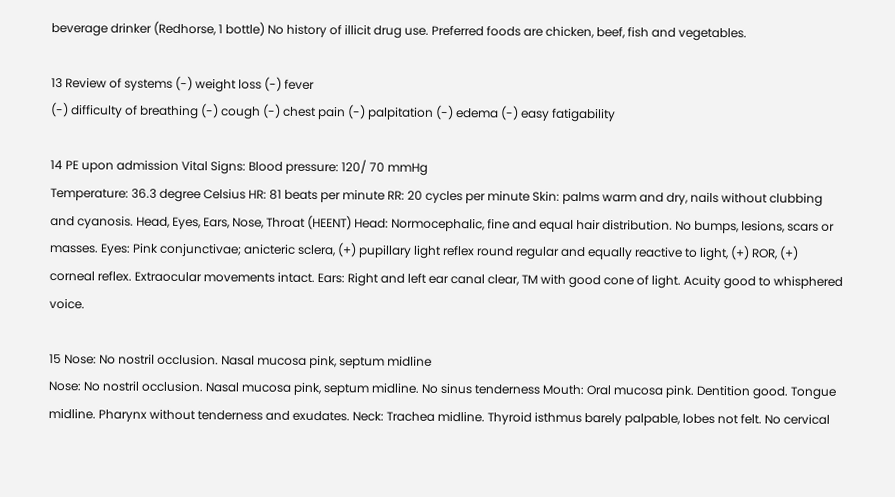beverage drinker (Redhorse, 1 bottle) No history of illicit drug use. Preferred foods are chicken, beef, fish and vegetables.

13 Review of systems (-) weight loss (-) fever
(-) difficulty of breathing (-) cough (-) chest pain (-) palpitation (-) edema (-) easy fatigability

14 PE upon admission Vital Signs: Blood pressure: 120/ 70 mmHg
Temperature: 36.3 degree Celsius HR: 81 beats per minute RR: 20 cycles per minute Skin: palms warm and dry, nails without clubbing and cyanosis. Head, Eyes, Ears, Nose, Throat (HEENT) Head: Normocephalic, fine and equal hair distribution. No bumps, lesions, scars or masses. Eyes: Pink conjunctivae; anicteric sclera, (+) pupillary light reflex round regular and equally reactive to light, (+) ROR, (+) corneal reflex. Extraocular movements intact. Ears: Right and left ear canal clear, TM with good cone of light. Acuity good to whisphered voice.

15 Nose: No nostril occlusion. Nasal mucosa pink, septum midline
Nose: No nostril occlusion. Nasal mucosa pink, septum midline. No sinus tenderness Mouth: Oral mucosa pink. Dentition good. Tongue midline. Pharynx without tenderness and exudates. Neck: Trachea midline. Thyroid isthmus barely palpable, lobes not felt. No cervical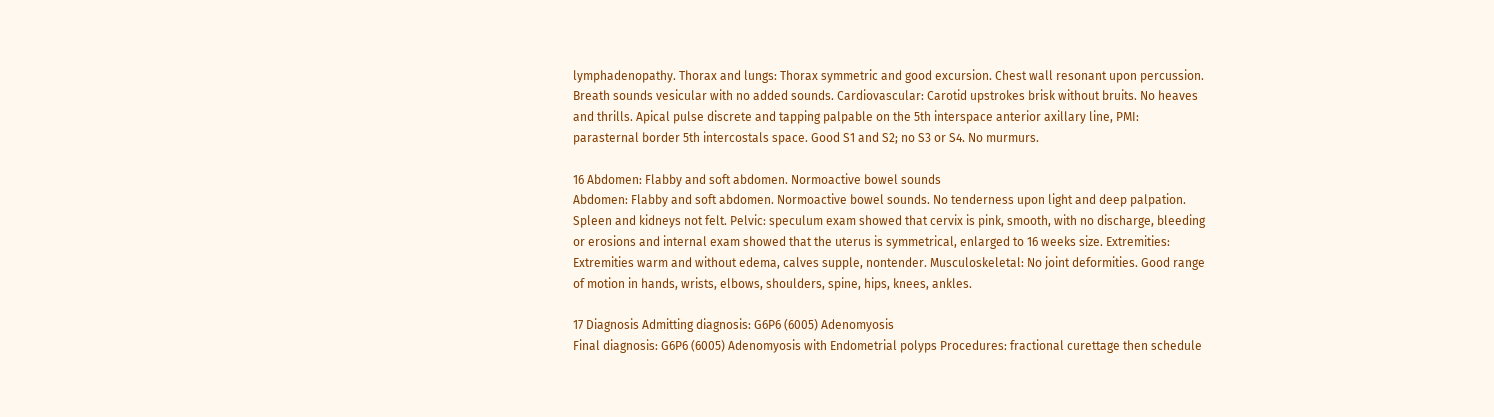lymphadenopathy. Thorax and lungs: Thorax symmetric and good excursion. Chest wall resonant upon percussion. Breath sounds vesicular with no added sounds. Cardiovascular: Carotid upstrokes brisk without bruits. No heaves and thrills. Apical pulse discrete and tapping palpable on the 5th interspace anterior axillary line, PMI: parasternal border 5th intercostals space. Good S1 and S2; no S3 or S4. No murmurs.

16 Abdomen: Flabby and soft abdomen. Normoactive bowel sounds
Abdomen: Flabby and soft abdomen. Normoactive bowel sounds. No tenderness upon light and deep palpation. Spleen and kidneys not felt. Pelvic: speculum exam showed that cervix is pink, smooth, with no discharge, bleeding or erosions and internal exam showed that the uterus is symmetrical, enlarged to 16 weeks size. Extremities: Extremities warm and without edema, calves supple, nontender. Musculoskeletal: No joint deformities. Good range of motion in hands, wrists, elbows, shoulders, spine, hips, knees, ankles.

17 Diagnosis Admitting diagnosis: G6P6 (6005) Adenomyosis
Final diagnosis: G6P6 (6005) Adenomyosis with Endometrial polyps Procedures: fractional curettage then schedule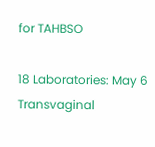for TAHBSO

18 Laboratories: May 6 Transvaginal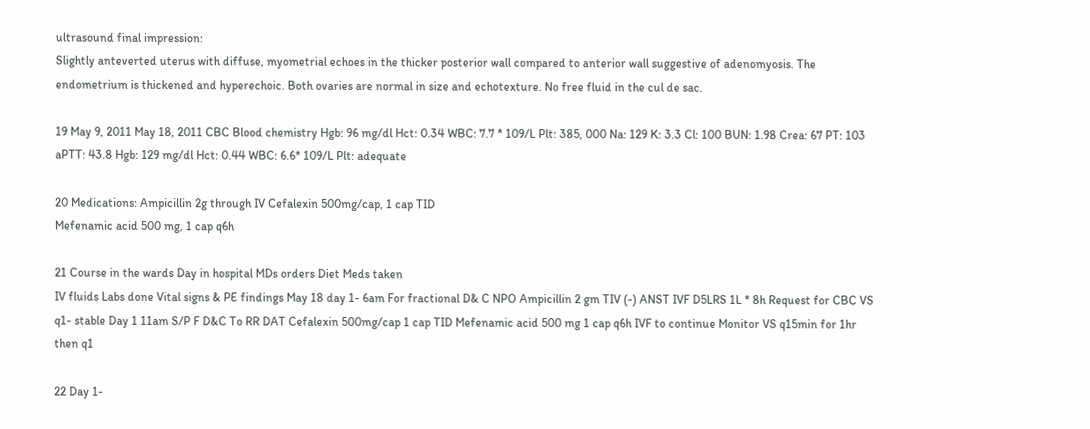ultrasound final impression:
Slightly anteverted uterus with diffuse, myometrial echoes in the thicker posterior wall compared to anterior wall suggestive of adenomyosis. The endometrium is thickened and hyperechoic. Both ovaries are normal in size and echotexture. No free fluid in the cul de sac.

19 May 9, 2011 May 18, 2011 CBC Blood chemistry Hgb: 96 mg/dl Hct: 0.34 WBC: 7.7 * 109/L Plt: 385, 000 Na: 129 K: 3.3 Cl: 100 BUN: 1.98 Crea: 67 PT: 103 aPTT: 43.8 Hgb: 129 mg/dl Hct: 0.44 WBC: 6.6* 109/L Plt: adequate

20 Medications: Ampicillin 2g through IV Cefalexin 500mg/cap, 1 cap TID
Mefenamic acid 500 mg, 1 cap q6h

21 Course in the wards Day in hospital MDs orders Diet Meds taken
IV fluids Labs done Vital signs & PE findings May 18 day 1- 6am For fractional D& C NPO Ampicillin 2 gm TIV (-) ANST IVF D5LRS 1L * 8h Request for CBC VS q1- stable Day 1 11am S/P F D&C To RR DAT Cefalexin 500mg/cap 1 cap TID Mefenamic acid 500 mg 1 cap q6h IVF to continue Monitor VS q15min for 1hr then q1

22 Day 1-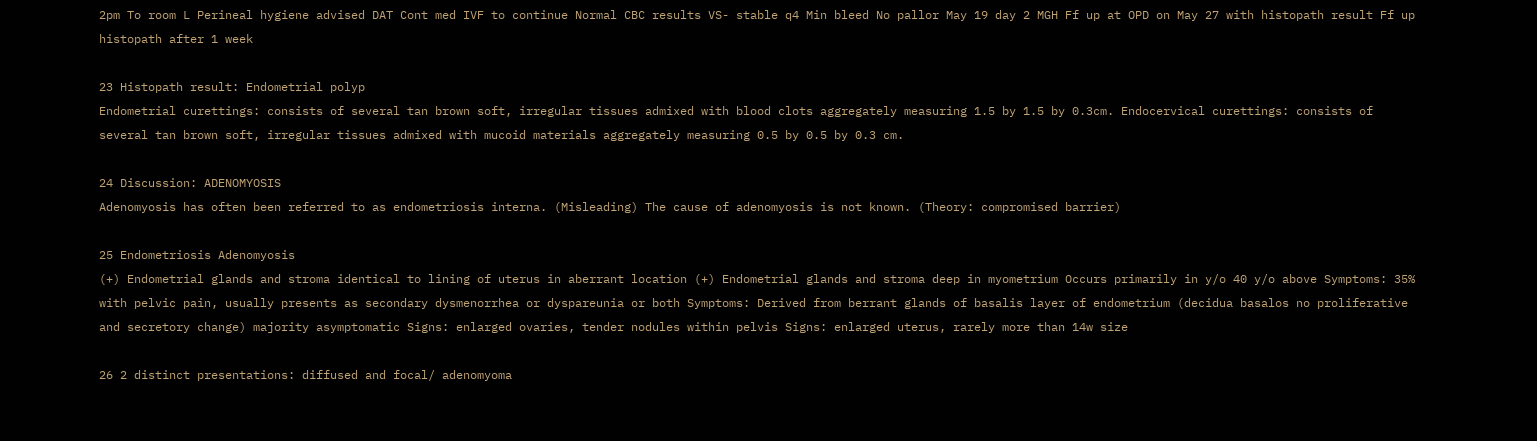2pm To room L Perineal hygiene advised DAT Cont med IVF to continue Normal CBC results VS- stable q4 Min bleed No pallor May 19 day 2 MGH Ff up at OPD on May 27 with histopath result Ff up histopath after 1 week

23 Histopath result: Endometrial polyp
Endometrial curettings: consists of several tan brown soft, irregular tissues admixed with blood clots aggregately measuring 1.5 by 1.5 by 0.3cm. Endocervical curettings: consists of several tan brown soft, irregular tissues admixed with mucoid materials aggregately measuring 0.5 by 0.5 by 0.3 cm.

24 Discussion: ADENOMYOSIS
Adenomyosis has often been referred to as endometriosis interna. (Misleading) The cause of adenomyosis is not known. (Theory: compromised barrier)

25 Endometriosis Adenomyosis
(+) Endometrial glands and stroma identical to lining of uterus in aberrant location (+) Endometrial glands and stroma deep in myometrium Occurs primarily in y/o 40 y/o above Symptoms: 35% with pelvic pain, usually presents as secondary dysmenorrhea or dyspareunia or both Symptoms: Derived from berrant glands of basalis layer of endometrium (decidua basalos no proliferative and secretory change) majority asymptomatic Signs: enlarged ovaries, tender nodules within pelvis Signs: enlarged uterus, rarely more than 14w size

26 2 distinct presentations: diffused and focal/ adenomyoma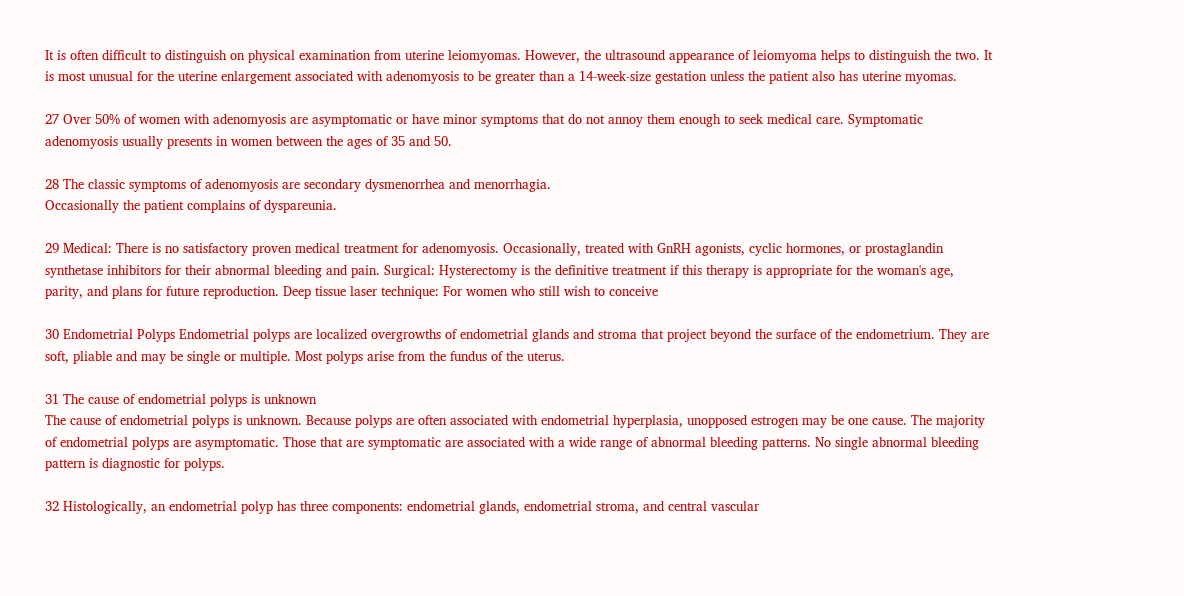It is often difficult to distinguish on physical examination from uterine leiomyomas. However, the ultrasound appearance of leiomyoma helps to distinguish the two. It is most unusual for the uterine enlargement associated with adenomyosis to be greater than a 14-week-size gestation unless the patient also has uterine myomas.

27 Over 50% of women with adenomyosis are asymptomatic or have minor symptoms that do not annoy them enough to seek medical care. Symptomatic adenomyosis usually presents in women between the ages of 35 and 50.

28 The classic symptoms of adenomyosis are secondary dysmenorrhea and menorrhagia.
Occasionally the patient complains of dyspareunia.

29 Medical: There is no satisfactory proven medical treatment for adenomyosis. Occasionally, treated with GnRH agonists, cyclic hormones, or prostaglandin synthetase inhibitors for their abnormal bleeding and pain. Surgical: Hysterectomy is the definitive treatment if this therapy is appropriate for the woman's age, parity, and plans for future reproduction. Deep tissue laser technique: For women who still wish to conceive

30 Endometrial Polyps Endometrial polyps are localized overgrowths of endometrial glands and stroma that project beyond the surface of the endometrium. They are soft, pliable and may be single or multiple. Most polyps arise from the fundus of the uterus.

31 The cause of endometrial polyps is unknown
The cause of endometrial polyps is unknown. Because polyps are often associated with endometrial hyperplasia, unopposed estrogen may be one cause. The majority of endometrial polyps are asymptomatic. Those that are symptomatic are associated with a wide range of abnormal bleeding patterns. No single abnormal bleeding pattern is diagnostic for polyps.

32 Histologically, an endometrial polyp has three components: endometrial glands, endometrial stroma, and central vascular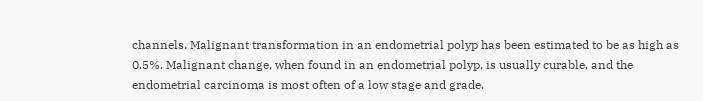channels. Malignant transformation in an endometrial polyp has been estimated to be as high as 0.5%. Malignant change, when found in an endometrial polyp, is usually curable, and the endometrial carcinoma is most often of a low stage and grade.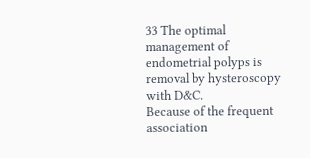33 The optimal management of endometrial polyps is removal by hysteroscopy with D&C.
Because of the frequent association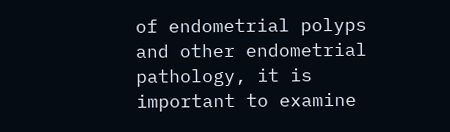of endometrial polyps and other endometrial pathology, it is important to examine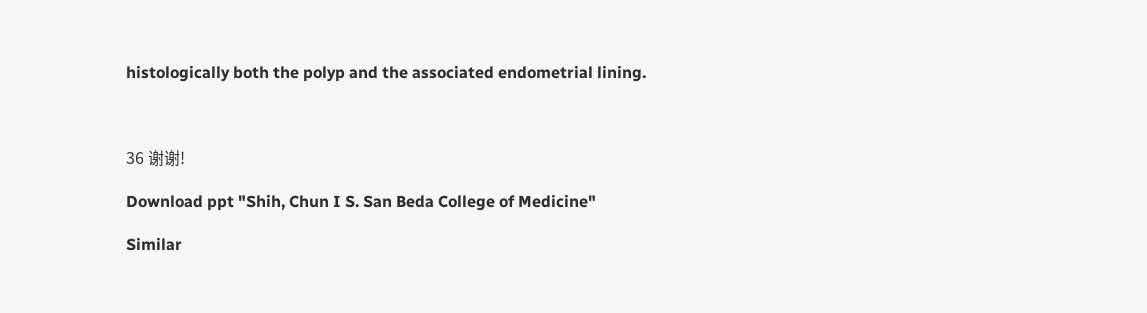histologically both the polyp and the associated endometrial lining.



36 谢谢!

Download ppt "Shih, Chun I S. San Beda College of Medicine"

Similar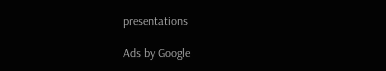presentations

Ads by Google